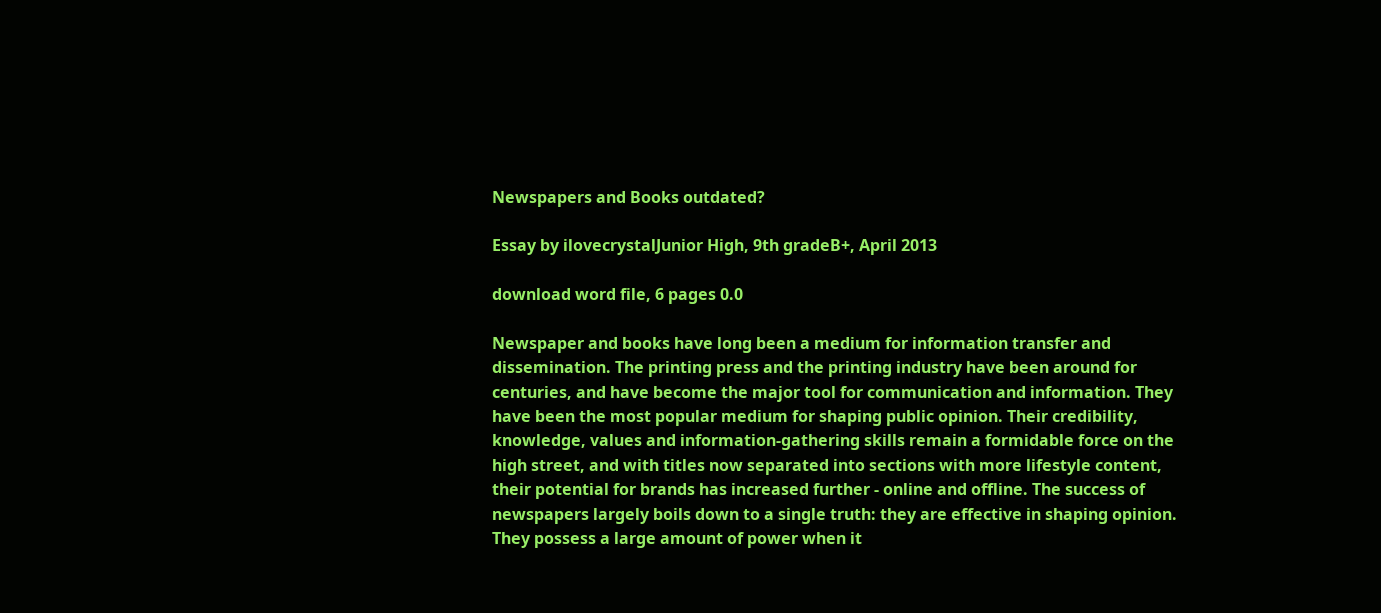Newspapers and Books outdated?

Essay by ilovecrystalJunior High, 9th gradeB+, April 2013

download word file, 6 pages 0.0

Newspaper and books have long been a medium for information transfer and dissemination. The printing press and the printing industry have been around for centuries, and have become the major tool for communication and information. They have been the most popular medium for shaping public opinion. Their credibility, knowledge, values and information-gathering skills remain a formidable force on the high street, and with titles now separated into sections with more lifestyle content, their potential for brands has increased further - online and offline. The success of newspapers largely boils down to a single truth: they are effective in shaping opinion. They possess a large amount of power when it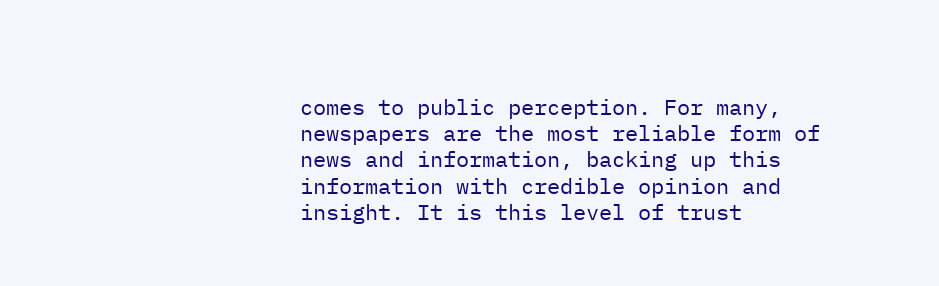comes to public perception. For many, newspapers are the most reliable form of news and information, backing up this information with credible opinion and insight. It is this level of trust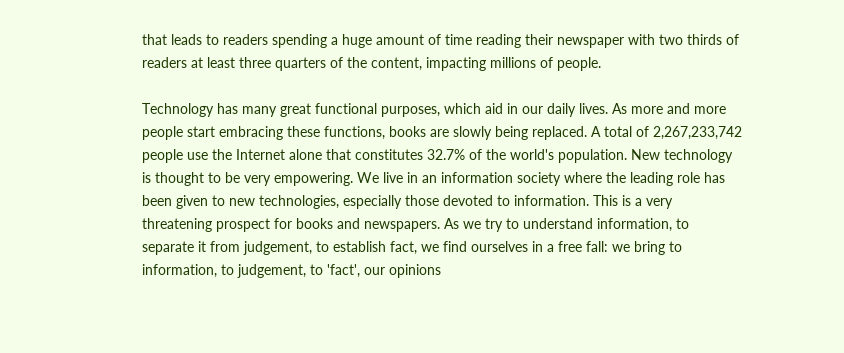that leads to readers spending a huge amount of time reading their newspaper with two thirds of readers at least three quarters of the content, impacting millions of people.

Technology has many great functional purposes, which aid in our daily lives. As more and more people start embracing these functions, books are slowly being replaced. A total of 2,267,233,742 people use the Internet alone that constitutes 32.7% of the world's population. New technology is thought to be very empowering. We live in an information society where the leading role has been given to new technologies, especially those devoted to information. This is a very threatening prospect for books and newspapers. As we try to understand information, to separate it from judgement, to establish fact, we find ourselves in a free fall: we bring to information, to judgement, to 'fact', our opinions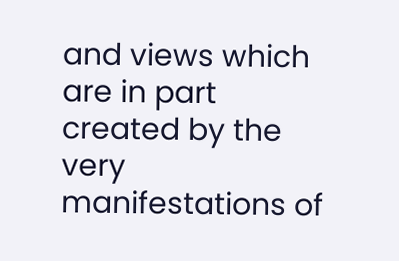and views which are in part created by the very manifestations of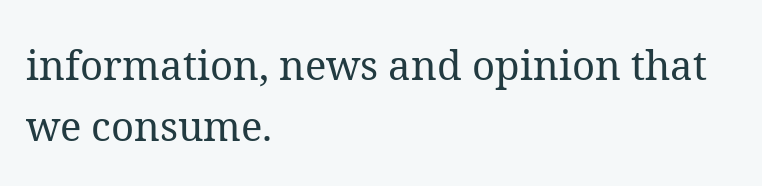information, news and opinion that we consume.